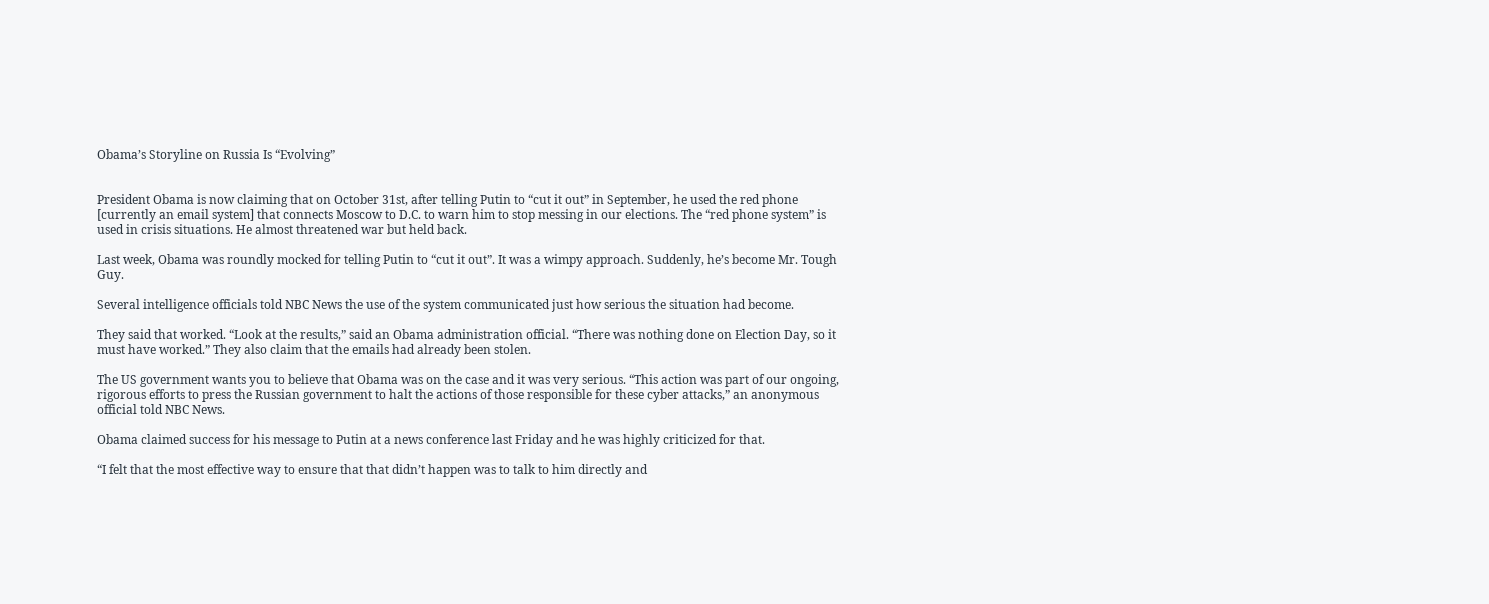Obama’s Storyline on Russia Is “Evolving”


President Obama is now claiming that on October 31st, after telling Putin to “cut it out” in September, he used the red phone [currently an email system] that connects Moscow to D.C. to warn him to stop messing in our elections. The “red phone system” is used in crisis situations. He almost threatened war but held back.

Last week, Obama was roundly mocked for telling Putin to “cut it out”. It was a wimpy approach. Suddenly, he’s become Mr. Tough Guy.

Several intelligence officials told NBC News the use of the system communicated just how serious the situation had become.

They said that worked. “Look at the results,” said an Obama administration official. “There was nothing done on Election Day, so it must have worked.” They also claim that the emails had already been stolen.

The US government wants you to believe that Obama was on the case and it was very serious. “This action was part of our ongoing, rigorous efforts to press the Russian government to halt the actions of those responsible for these cyber attacks,” an anonymous official told NBC News.

Obama claimed success for his message to Putin at a news conference last Friday and he was highly criticized for that.

“I felt that the most effective way to ensure that that didn’t happen was to talk to him directly and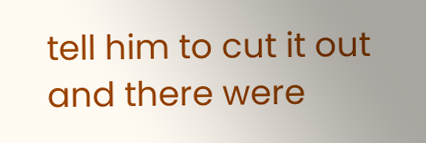tell him to cut it out and there were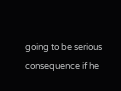going to be serious consequence if he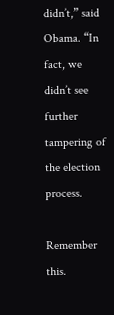didn’t,” said Obama. “In fact, we didn’t see further tampering of the election process.

Remember this.